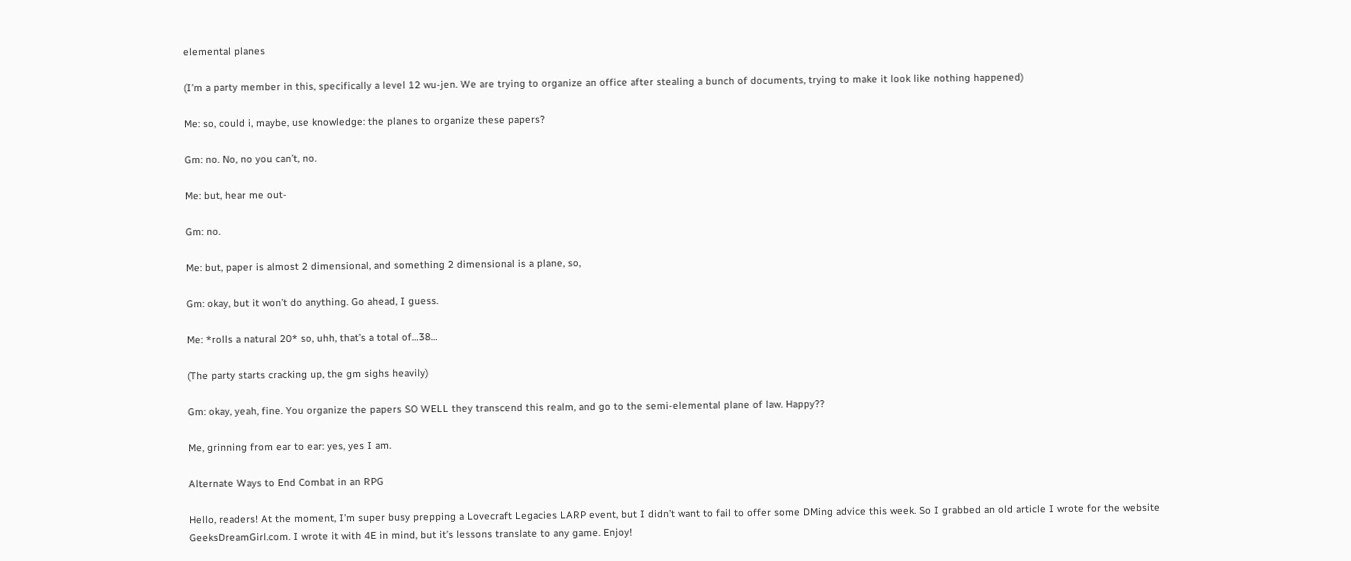elemental planes

(I’m a party member in this, specifically a level 12 wu-jen. We are trying to organize an office after stealing a bunch of documents, trying to make it look like nothing happened)

Me: so, could i, maybe, use knowledge: the planes to organize these papers?

Gm: no. No, no you can’t, no.

Me: but, hear me out-

Gm: no.

Me: but, paper is almost 2 dimensional, and something 2 dimensional is a plane, so,

Gm: okay, but it won’t do anything. Go ahead, I guess.

Me: *rolls a natural 20* so, uhh, that’s a total of…38…

(The party starts cracking up, the gm sighs heavily)

Gm: okay, yeah, fine. You organize the papers SO WELL they transcend this realm, and go to the semi-elemental plane of law. Happy??

Me, grinning from ear to ear: yes, yes I am.

Alternate Ways to End Combat in an RPG

Hello, readers! At the moment, I’m super busy prepping a Lovecraft Legacies LARP event, but I didn’t want to fail to offer some DMing advice this week. So I grabbed an old article I wrote for the website GeeksDreamGirl.com. I wrote it with 4E in mind, but it’s lessons translate to any game. Enjoy!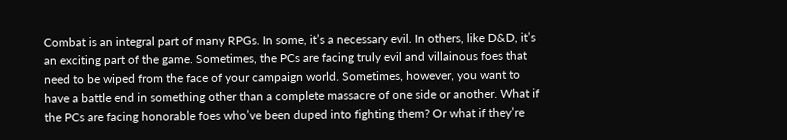Combat is an integral part of many RPGs. In some, it’s a necessary evil. In others, like D&D, it’s an exciting part of the game. Sometimes, the PCs are facing truly evil and villainous foes that need to be wiped from the face of your campaign world. Sometimes, however, you want to have a battle end in something other than a complete massacre of one side or another. What if the PCs are facing honorable foes who’ve been duped into fighting them? Or what if they’re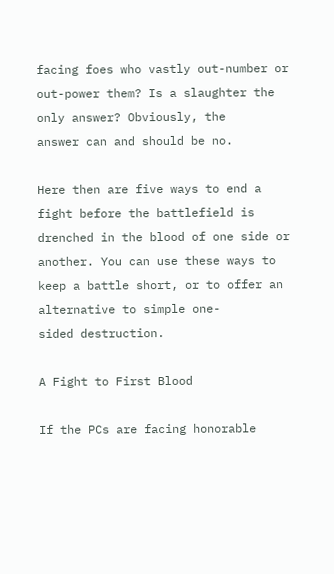facing foes who vastly out-number or out-power them? Is a slaughter the only answer? Obviously, the
answer can and should be no.

Here then are five ways to end a fight before the battlefield is drenched in the blood of one side or another. You can use these ways to keep a battle short, or to offer an alternative to simple one-
sided destruction.

A Fight to First Blood

If the PCs are facing honorable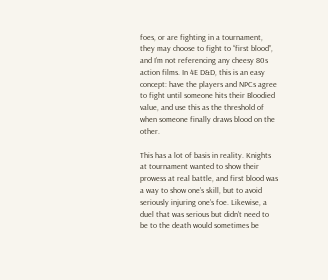foes, or are fighting in a tournament, they may choose to fight to “first blood”, and I’m not referencing any cheesy 80s action films. In 4E D&D, this is an easy
concept: have the players and NPCs agree to fight until someone hits their Bloodied value, and use this as the threshold of when someone finally draws blood on the other.

This has a lot of basis in reality. Knights at tournament wanted to show their prowess at real battle, and first blood was a way to show one’s skill, but to avoid seriously injuring one’s foe. Likewise, a duel that was serious but didn’t need to be to the death would sometimes be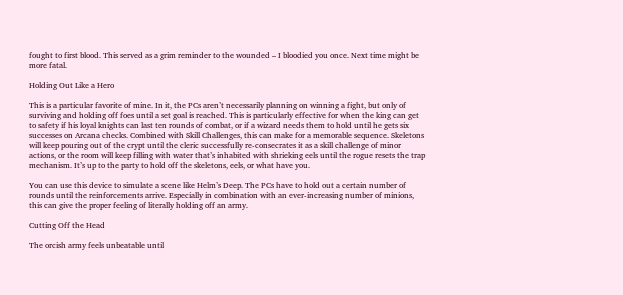fought to first blood. This served as a grim reminder to the wounded – I bloodied you once. Next time might be more fatal.

Holding Out Like a Hero

This is a particular favorite of mine. In it, the PCs aren’t necessarily planning on winning a fight, but only of surviving and holding off foes until a set goal is reached. This is particularly effective for when the king can get to safety if his loyal knights can last ten rounds of combat, or if a wizard needs them to hold until he gets six successes on Arcana checks. Combined with Skill Challenges, this can make for a memorable sequence. Skeletons will keep pouring out of the crypt until the cleric successfully re-consecrates it as a skill challenge of minor actions, or the room will keep filling with water that’s inhabited with shrieking eels until the rogue resets the trap mechanism. It’s up to the party to hold off the skeletons, eels, or what have you.

You can use this device to simulate a scene like Helm’s Deep. The PCs have to hold out a certain number of rounds until the reinforcements arrive. Especially in combination with an ever-increasing number of minions, this can give the proper feeling of literally holding off an army.

Cutting Off the Head

The orcish army feels unbeatable until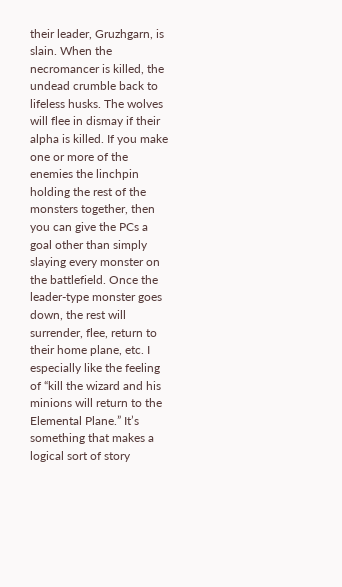their leader, Gruzhgarn, is slain. When the necromancer is killed, the undead crumble back to lifeless husks. The wolves will flee in dismay if their alpha is killed. If you make one or more of the enemies the linchpin holding the rest of the monsters together, then you can give the PCs a goal other than simply slaying every monster on the battlefield. Once the leader-type monster goes down, the rest will surrender, flee, return to their home plane, etc. I especially like the feeling of “kill the wizard and his minions will return to the Elemental Plane.” It’s something that makes a logical sort of story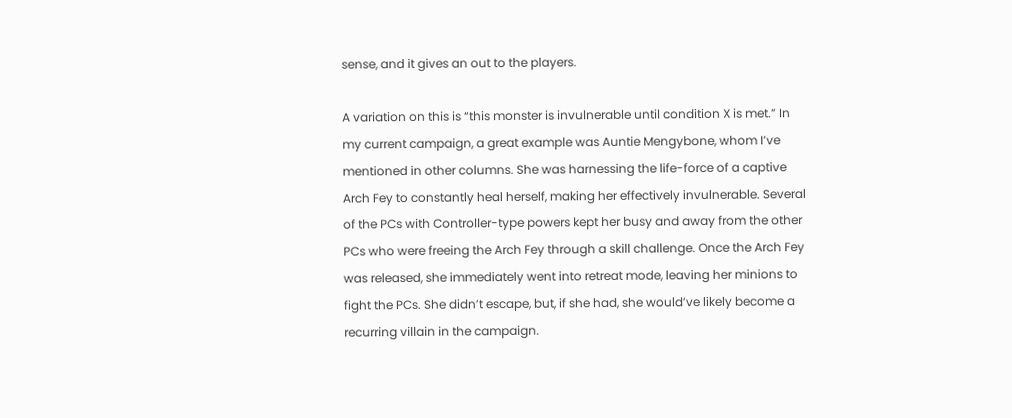sense, and it gives an out to the players.

A variation on this is “this monster is invulnerable until condition X is met.” In my current campaign, a great example was Auntie Mengybone, whom I’ve mentioned in other columns. She was harnessing the life-force of a captive Arch Fey to constantly heal herself, making her effectively invulnerable. Several of the PCs with Controller-type powers kept her busy and away from the other PCs who were freeing the Arch Fey through a skill challenge. Once the Arch Fey was released, she immediately went into retreat mode, leaving her minions to fight the PCs. She didn’t escape, but, if she had, she would’ve likely become a recurring villain in the campaign.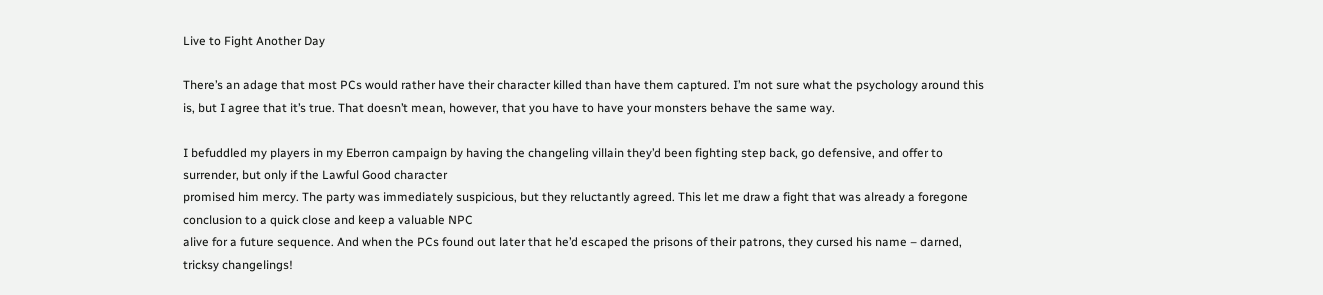Live to Fight Another Day

There’s an adage that most PCs would rather have their character killed than have them captured. I’m not sure what the psychology around this is, but I agree that it’s true. That doesn’t mean, however, that you have to have your monsters behave the same way.

I befuddled my players in my Eberron campaign by having the changeling villain they’d been fighting step back, go defensive, and offer to surrender, but only if the Lawful Good character
promised him mercy. The party was immediately suspicious, but they reluctantly agreed. This let me draw a fight that was already a foregone conclusion to a quick close and keep a valuable NPC
alive for a future sequence. And when the PCs found out later that he’d escaped the prisons of their patrons, they cursed his name – darned, tricksy changelings!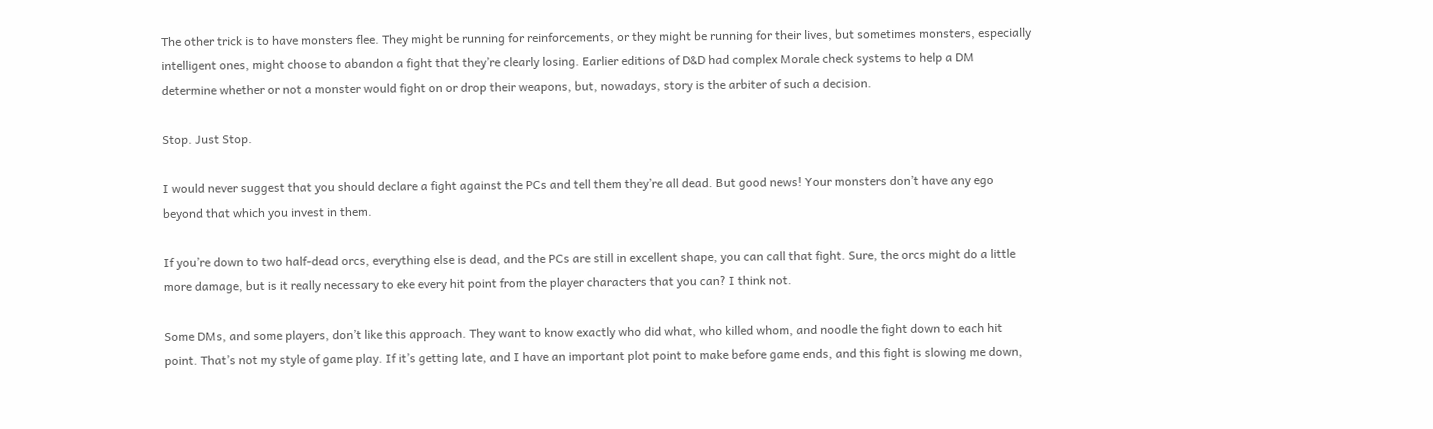The other trick is to have monsters flee. They might be running for reinforcements, or they might be running for their lives, but sometimes monsters, especially intelligent ones, might choose to abandon a fight that they’re clearly losing. Earlier editions of D&D had complex Morale check systems to help a DM determine whether or not a monster would fight on or drop their weapons, but, nowadays, story is the arbiter of such a decision.

Stop. Just Stop.

I would never suggest that you should declare a fight against the PCs and tell them they’re all dead. But good news! Your monsters don’t have any ego beyond that which you invest in them.

If you’re down to two half-dead orcs, everything else is dead, and the PCs are still in excellent shape, you can call that fight. Sure, the orcs might do a little more damage, but is it really necessary to eke every hit point from the player characters that you can? I think not.

Some DMs, and some players, don’t like this approach. They want to know exactly who did what, who killed whom, and noodle the fight down to each hit point. That’s not my style of game play. If it’s getting late, and I have an important plot point to make before game ends, and this fight is slowing me down,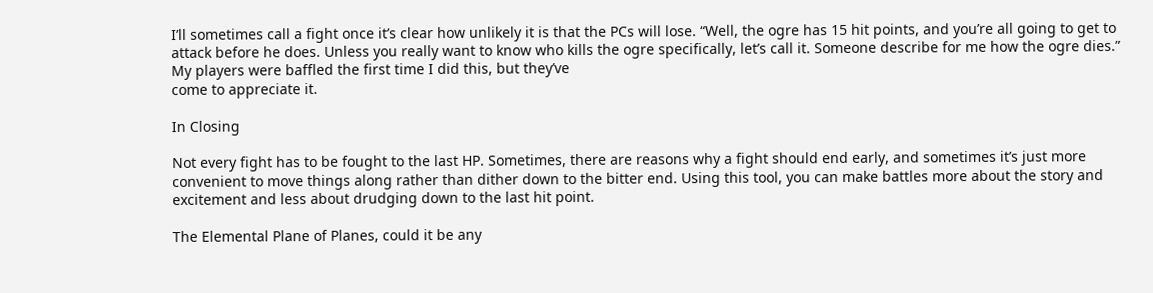I’ll sometimes call a fight once it’s clear how unlikely it is that the PCs will lose. “Well, the ogre has 15 hit points, and you’re all going to get to attack before he does. Unless you really want to know who kills the ogre specifically, let’s call it. Someone describe for me how the ogre dies.” My players were baffled the first time I did this, but they’ve
come to appreciate it.

In Closing

Not every fight has to be fought to the last HP. Sometimes, there are reasons why a fight should end early, and sometimes it’s just more convenient to move things along rather than dither down to the bitter end. Using this tool, you can make battles more about the story and excitement and less about drudging down to the last hit point.

The Elemental Plane of Planes, could it be any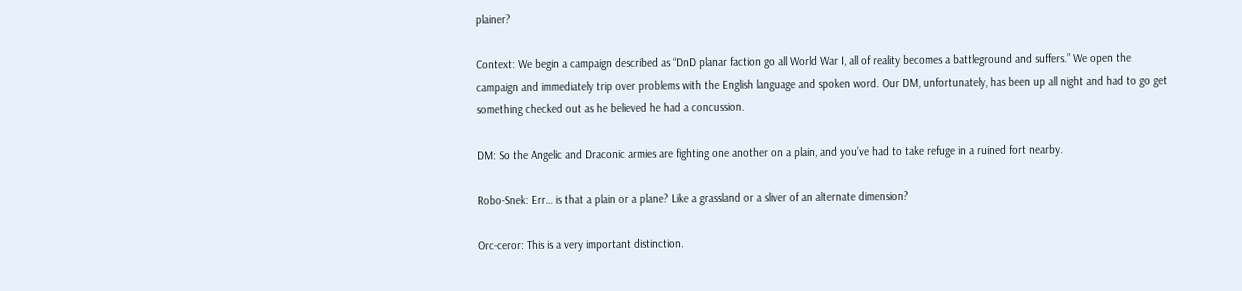plainer?

Context: We begin a campaign described as “DnD planar faction go all World War I, all of reality becomes a battleground and suffers.” We open the campaign and immediately trip over problems with the English language and spoken word. Our DM, unfortunately, has been up all night and had to go get something checked out as he believed he had a concussion.

DM: So the Angelic and Draconic armies are fighting one another on a plain, and you’ve had to take refuge in a ruined fort nearby.

Robo-Snek: Err… is that a plain or a plane? Like a grassland or a sliver of an alternate dimension?

Orc-ceror: This is a very important distinction.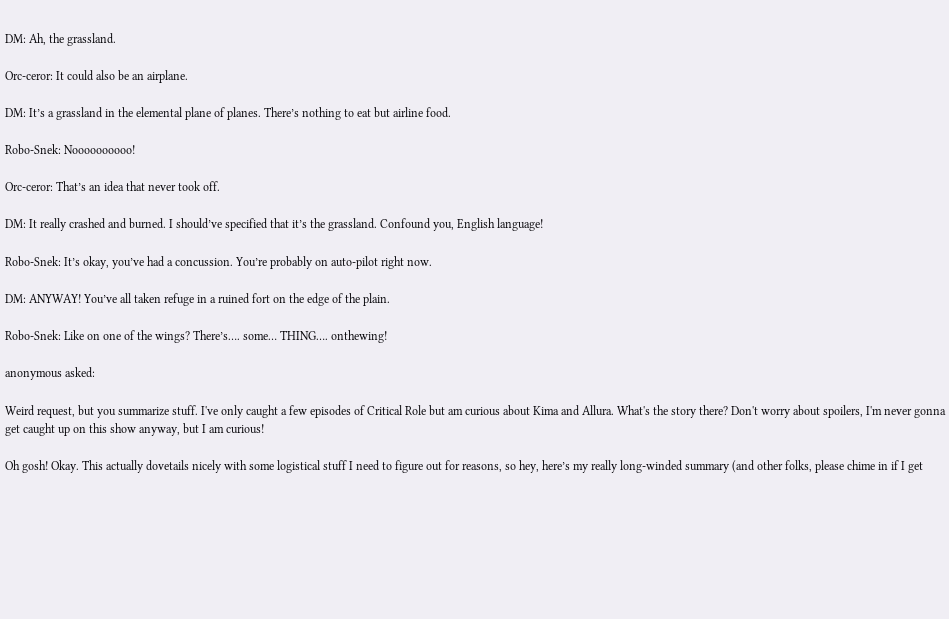DM: Ah, the grassland.

Orc-ceror: It could also be an airplane.

DM: It’s a grassland in the elemental plane of planes. There’s nothing to eat but airline food.

Robo-Snek: Noooooooooo!

Orc-ceror: That’s an idea that never took off.

DM: It really crashed and burned. I should’ve specified that it’s the grassland. Confound you, English language!

Robo-Snek: It’s okay, you’ve had a concussion. You’re probably on auto-pilot right now.

DM: ANYWAY! You’ve all taken refuge in a ruined fort on the edge of the plain.

Robo-Snek: Like on one of the wings? There’s…. some… THING…. onthewing!

anonymous asked:

Weird request, but you summarize stuff. I've only caught a few episodes of Critical Role but am curious about Kima and Allura. What's the story there? Don't worry about spoilers, I'm never gonna get caught up on this show anyway, but I am curious!

Oh gosh! Okay. This actually dovetails nicely with some logistical stuff I need to figure out for reasons, so hey, here’s my really long-winded summary (and other folks, please chime in if I get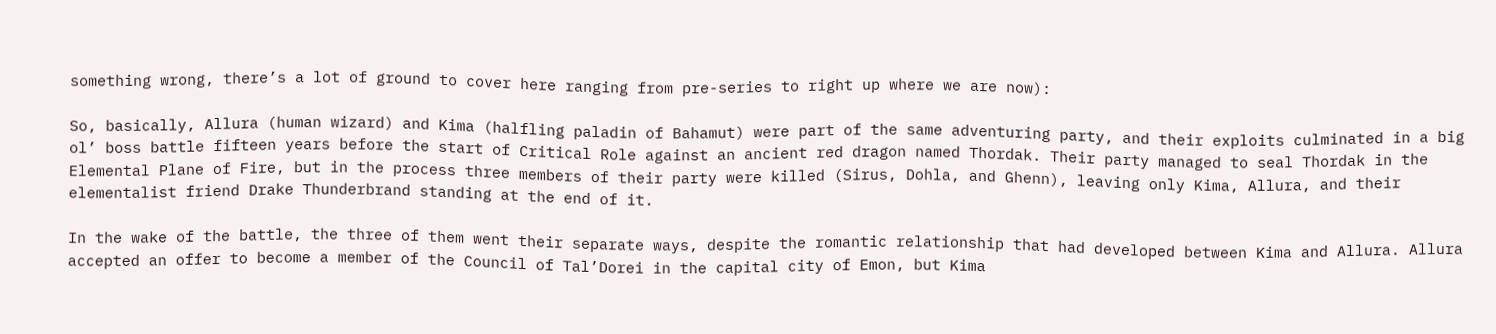something wrong, there’s a lot of ground to cover here ranging from pre-series to right up where we are now):

So, basically, Allura (human wizard) and Kima (halfling paladin of Bahamut) were part of the same adventuring party, and their exploits culminated in a big ol’ boss battle fifteen years before the start of Critical Role against an ancient red dragon named Thordak. Their party managed to seal Thordak in the Elemental Plane of Fire, but in the process three members of their party were killed (Sirus, Dohla, and Ghenn), leaving only Kima, Allura, and their elementalist friend Drake Thunderbrand standing at the end of it.

In the wake of the battle, the three of them went their separate ways, despite the romantic relationship that had developed between Kima and Allura. Allura accepted an offer to become a member of the Council of Tal’Dorei in the capital city of Emon, but Kima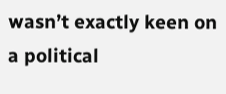wasn’t exactly keen on a political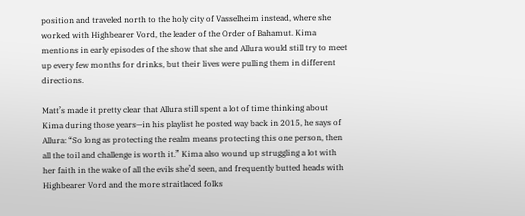position and traveled north to the holy city of Vasselheim instead, where she worked with Highbearer Vord, the leader of the Order of Bahamut. Kima mentions in early episodes of the show that she and Allura would still try to meet up every few months for drinks, but their lives were pulling them in different directions.

Matt’s made it pretty clear that Allura still spent a lot of time thinking about Kima during those years—in his playlist he posted way back in 2015, he says of Allura: “So long as protecting the realm means protecting this one person, then all the toil and challenge is worth it.” Kima also wound up struggling a lot with her faith in the wake of all the evils she’d seen, and frequently butted heads with Highbearer Vord and the more straitlaced folks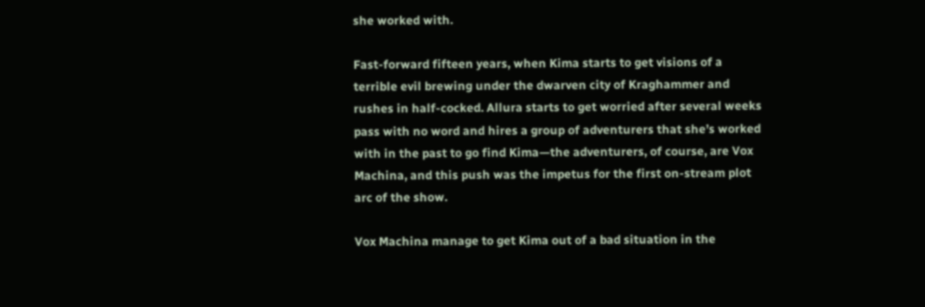she worked with.

Fast-forward fifteen years, when Kima starts to get visions of a terrible evil brewing under the dwarven city of Kraghammer and rushes in half-cocked. Allura starts to get worried after several weeks pass with no word and hires a group of adventurers that she’s worked with in the past to go find Kima—the adventurers, of course, are Vox Machina, and this push was the impetus for the first on-stream plot arc of the show.

Vox Machina manage to get Kima out of a bad situation in the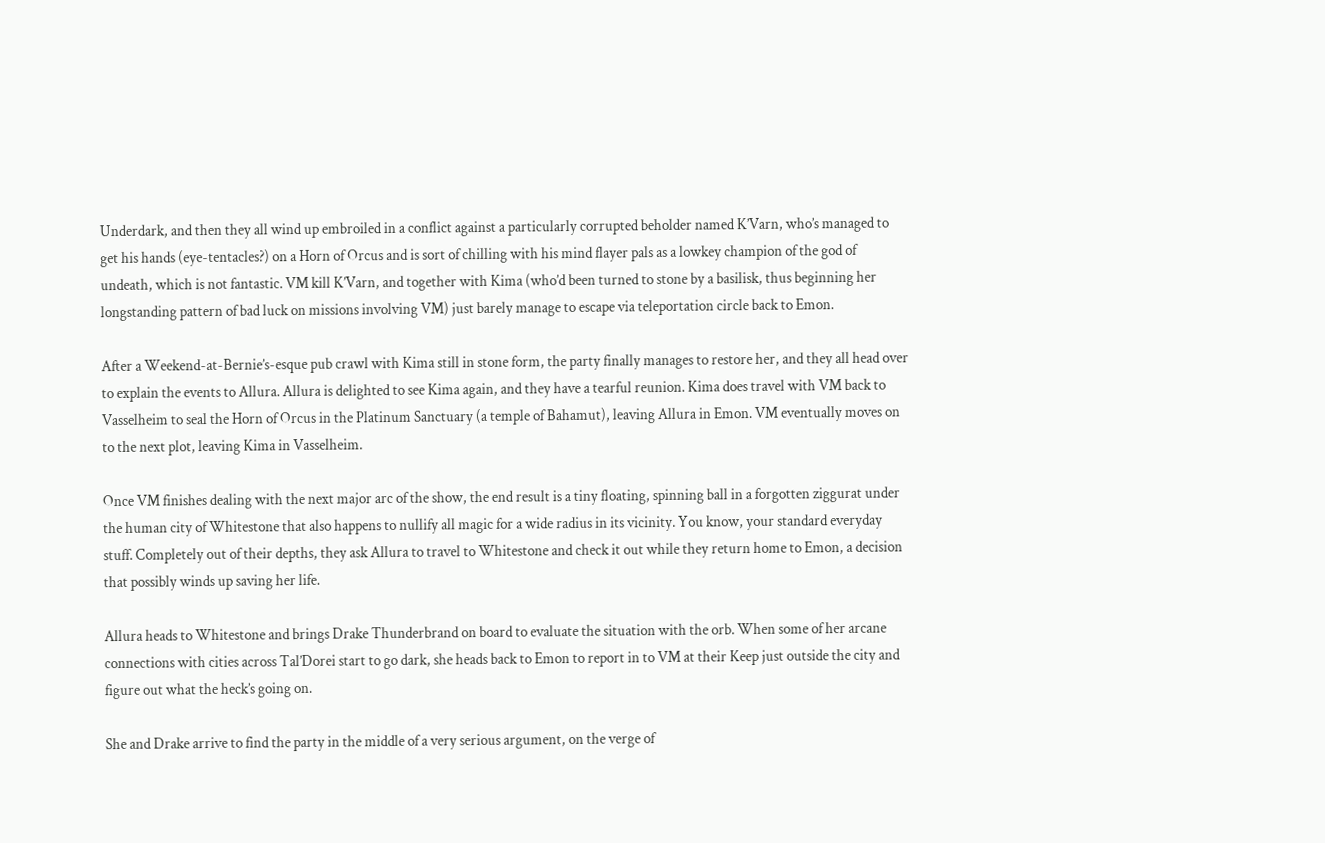Underdark, and then they all wind up embroiled in a conflict against a particularly corrupted beholder named K’Varn, who’s managed to get his hands (eye-tentacles?) on a Horn of Orcus and is sort of chilling with his mind flayer pals as a lowkey champion of the god of undeath, which is not fantastic. VM kill K’Varn, and together with Kima (who’d been turned to stone by a basilisk, thus beginning her longstanding pattern of bad luck on missions involving VM) just barely manage to escape via teleportation circle back to Emon.

After a Weekend-at-Bernie’s-esque pub crawl with Kima still in stone form, the party finally manages to restore her, and they all head over to explain the events to Allura. Allura is delighted to see Kima again, and they have a tearful reunion. Kima does travel with VM back to Vasselheim to seal the Horn of Orcus in the Platinum Sanctuary (a temple of Bahamut), leaving Allura in Emon. VM eventually moves on to the next plot, leaving Kima in Vasselheim.

Once VM finishes dealing with the next major arc of the show, the end result is a tiny floating, spinning ball in a forgotten ziggurat under the human city of Whitestone that also happens to nullify all magic for a wide radius in its vicinity. You know, your standard everyday stuff. Completely out of their depths, they ask Allura to travel to Whitestone and check it out while they return home to Emon, a decision that possibly winds up saving her life.

Allura heads to Whitestone and brings Drake Thunderbrand on board to evaluate the situation with the orb. When some of her arcane connections with cities across Tal’Dorei start to go dark, she heads back to Emon to report in to VM at their Keep just outside the city and figure out what the heck’s going on.

She and Drake arrive to find the party in the middle of a very serious argument, on the verge of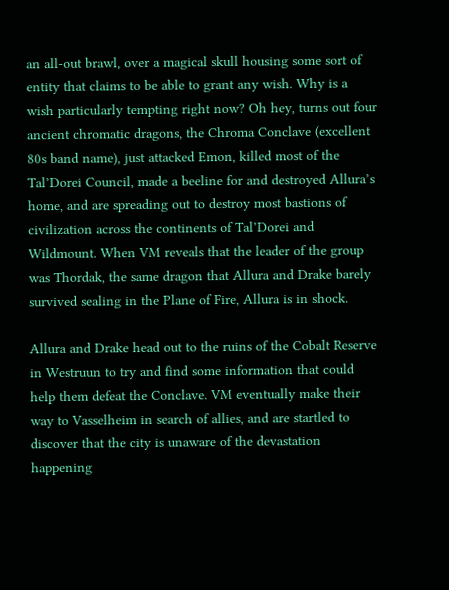an all-out brawl, over a magical skull housing some sort of entity that claims to be able to grant any wish. Why is a wish particularly tempting right now? Oh hey, turns out four ancient chromatic dragons, the Chroma Conclave (excellent 80s band name), just attacked Emon, killed most of the Tal’Dorei Council, made a beeline for and destroyed Allura’s home, and are spreading out to destroy most bastions of civilization across the continents of Tal’Dorei and Wildmount. When VM reveals that the leader of the group was Thordak, the same dragon that Allura and Drake barely survived sealing in the Plane of Fire, Allura is in shock.

Allura and Drake head out to the ruins of the Cobalt Reserve in Westruun to try and find some information that could help them defeat the Conclave. VM eventually make their way to Vasselheim in search of allies, and are startled to discover that the city is unaware of the devastation happening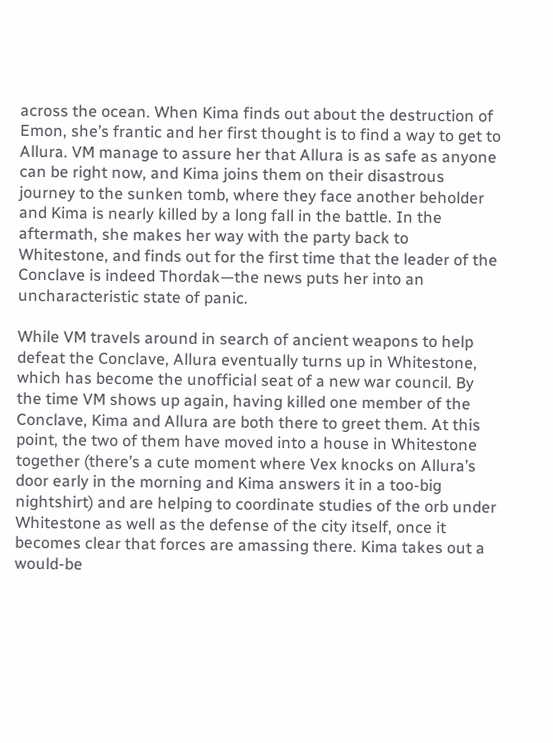across the ocean. When Kima finds out about the destruction of Emon, she’s frantic and her first thought is to find a way to get to Allura. VM manage to assure her that Allura is as safe as anyone can be right now, and Kima joins them on their disastrous journey to the sunken tomb, where they face another beholder and Kima is nearly killed by a long fall in the battle. In the aftermath, she makes her way with the party back to Whitestone, and finds out for the first time that the leader of the Conclave is indeed Thordak—the news puts her into an uncharacteristic state of panic.

While VM travels around in search of ancient weapons to help defeat the Conclave, Allura eventually turns up in Whitestone, which has become the unofficial seat of a new war council. By the time VM shows up again, having killed one member of the Conclave, Kima and Allura are both there to greet them. At this point, the two of them have moved into a house in Whitestone together (there’s a cute moment where Vex knocks on Allura’s door early in the morning and Kima answers it in a too-big nightshirt) and are helping to coordinate studies of the orb under Whitestone as well as the defense of the city itself, once it becomes clear that forces are amassing there. Kima takes out a would-be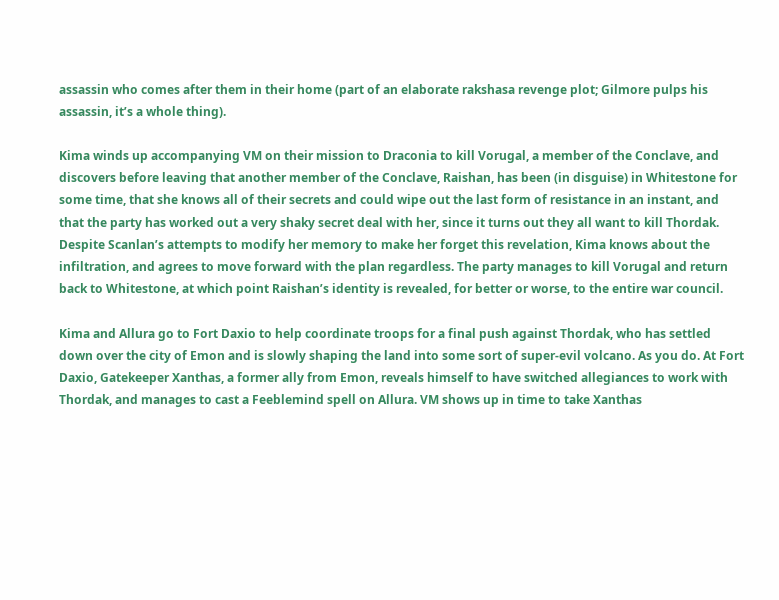assassin who comes after them in their home (part of an elaborate rakshasa revenge plot; Gilmore pulps his assassin, it’s a whole thing).

Kima winds up accompanying VM on their mission to Draconia to kill Vorugal, a member of the Conclave, and discovers before leaving that another member of the Conclave, Raishan, has been (in disguise) in Whitestone for some time, that she knows all of their secrets and could wipe out the last form of resistance in an instant, and that the party has worked out a very shaky secret deal with her, since it turns out they all want to kill Thordak. Despite Scanlan’s attempts to modify her memory to make her forget this revelation, Kima knows about the infiltration, and agrees to move forward with the plan regardless. The party manages to kill Vorugal and return back to Whitestone, at which point Raishan’s identity is revealed, for better or worse, to the entire war council.

Kima and Allura go to Fort Daxio to help coordinate troops for a final push against Thordak, who has settled down over the city of Emon and is slowly shaping the land into some sort of super-evil volcano. As you do. At Fort Daxio, Gatekeeper Xanthas, a former ally from Emon, reveals himself to have switched allegiances to work with Thordak, and manages to cast a Feeblemind spell on Allura. VM shows up in time to take Xanthas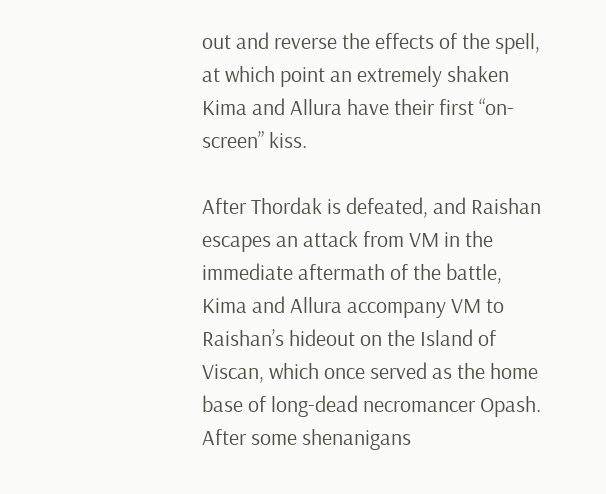out and reverse the effects of the spell, at which point an extremely shaken Kima and Allura have their first “on-screen” kiss.

After Thordak is defeated, and Raishan escapes an attack from VM in the immediate aftermath of the battle, Kima and Allura accompany VM to Raishan’s hideout on the Island of Viscan, which once served as the home base of long-dead necromancer Opash. After some shenanigans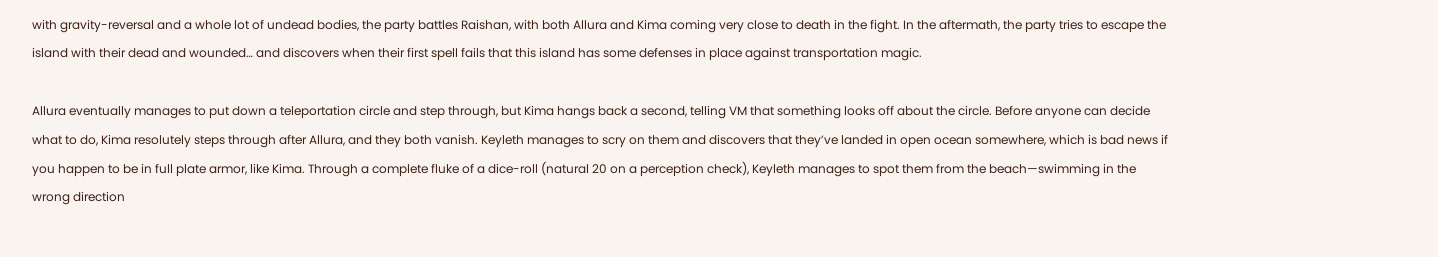with gravity-reversal and a whole lot of undead bodies, the party battles Raishan, with both Allura and Kima coming very close to death in the fight. In the aftermath, the party tries to escape the island with their dead and wounded… and discovers when their first spell fails that this island has some defenses in place against transportation magic.

Allura eventually manages to put down a teleportation circle and step through, but Kima hangs back a second, telling VM that something looks off about the circle. Before anyone can decide what to do, Kima resolutely steps through after Allura, and they both vanish. Keyleth manages to scry on them and discovers that they’ve landed in open ocean somewhere, which is bad news if you happen to be in full plate armor, like Kima. Through a complete fluke of a dice-roll (natural 20 on a perception check), Keyleth manages to spot them from the beach—swimming in the wrong direction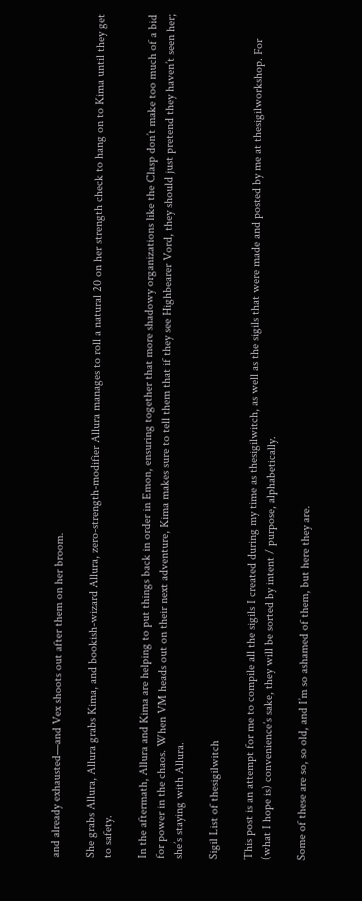and already exhausted—and Vex shoots out after them on her broom.

She grabs Allura, Allura grabs Kima, and bookish-wizard Allura, zero-strength-modifier Allura manages to roll a natural 20 on her strength check to hang on to Kima until they get to safety.

In the aftermath, Allura and Kima are helping to put things back in order in Emon, ensuring together that more shadowy organizations like the Clasp don’t make too much of a bid for power in the chaos. When VM heads out on their next adventure, Kima makes sure to tell them that if they see Highbearer Vord, they should just pretend they haven’t seen her; she’s staying with Allura.

Sigil List of thesigilwitch

This post is an attempt for me to compile all the sigils I created during my time as thesigilwitch, as well as the sigils that were made and posted by me at thesigilworkshop. For (what I hope is) convenience’s sake, they will be sorted by intent / purpose, alphabetically.

Some of these are so, so old, and I’m so ashamed of them, but here they are.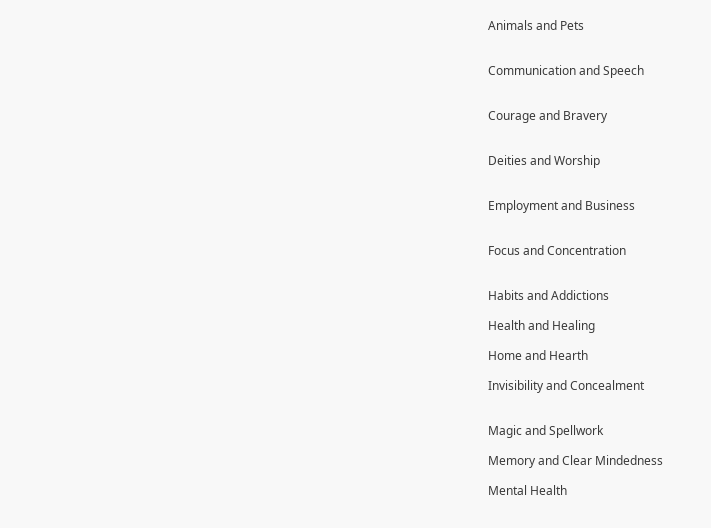Animals and Pets


Communication and Speech


Courage and Bravery


Deities and Worship


Employment and Business


Focus and Concentration


Habits and Addictions

Health and Healing

Home and Hearth

Invisibility and Concealment


Magic and Spellwork

Memory and Clear Mindedness

Mental Health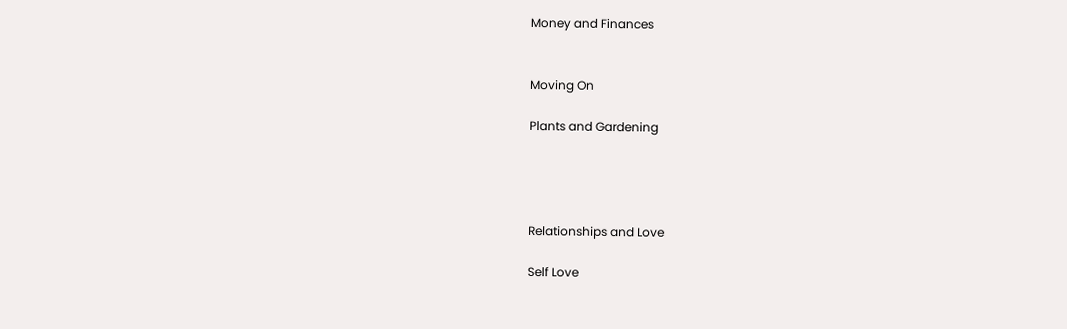Money and Finances


Moving On

Plants and Gardening




Relationships and Love

Self Love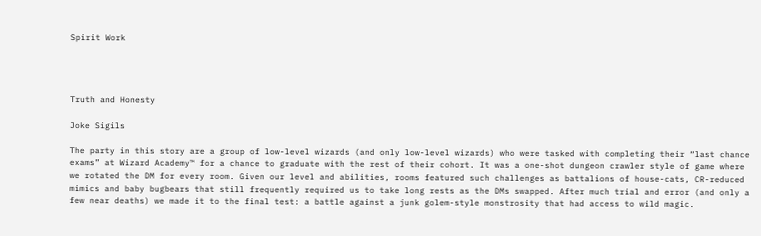Spirit Work




Truth and Honesty

Joke Sigils

The party in this story are a group of low-level wizards (and only low-level wizards) who were tasked with completing their “last chance exams” at Wizard Academy™ for a chance to graduate with the rest of their cohort. It was a one-shot dungeon crawler style of game where we rotated the DM for every room. Given our level and abilities, rooms featured such challenges as battalions of house-cats, CR-reduced mimics and baby bugbears that still frequently required us to take long rests as the DMs swapped. After much trial and error (and only a few near deaths) we made it to the final test: a battle against a junk golem-style monstrosity that had access to wild magic.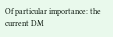Of particular importance: the current DM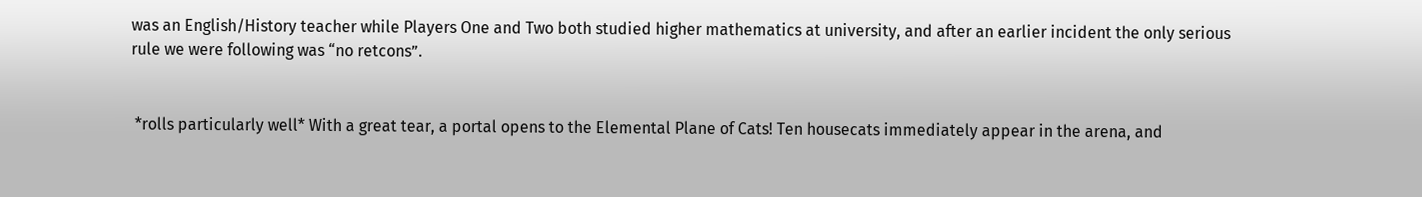was an English/History teacher while Players One and Two both studied higher mathematics at university, and after an earlier incident the only serious rule we were following was “no retcons”.


 *rolls particularly well* With a great tear, a portal opens to the Elemental Plane of Cats! Ten housecats immediately appear in the arena, and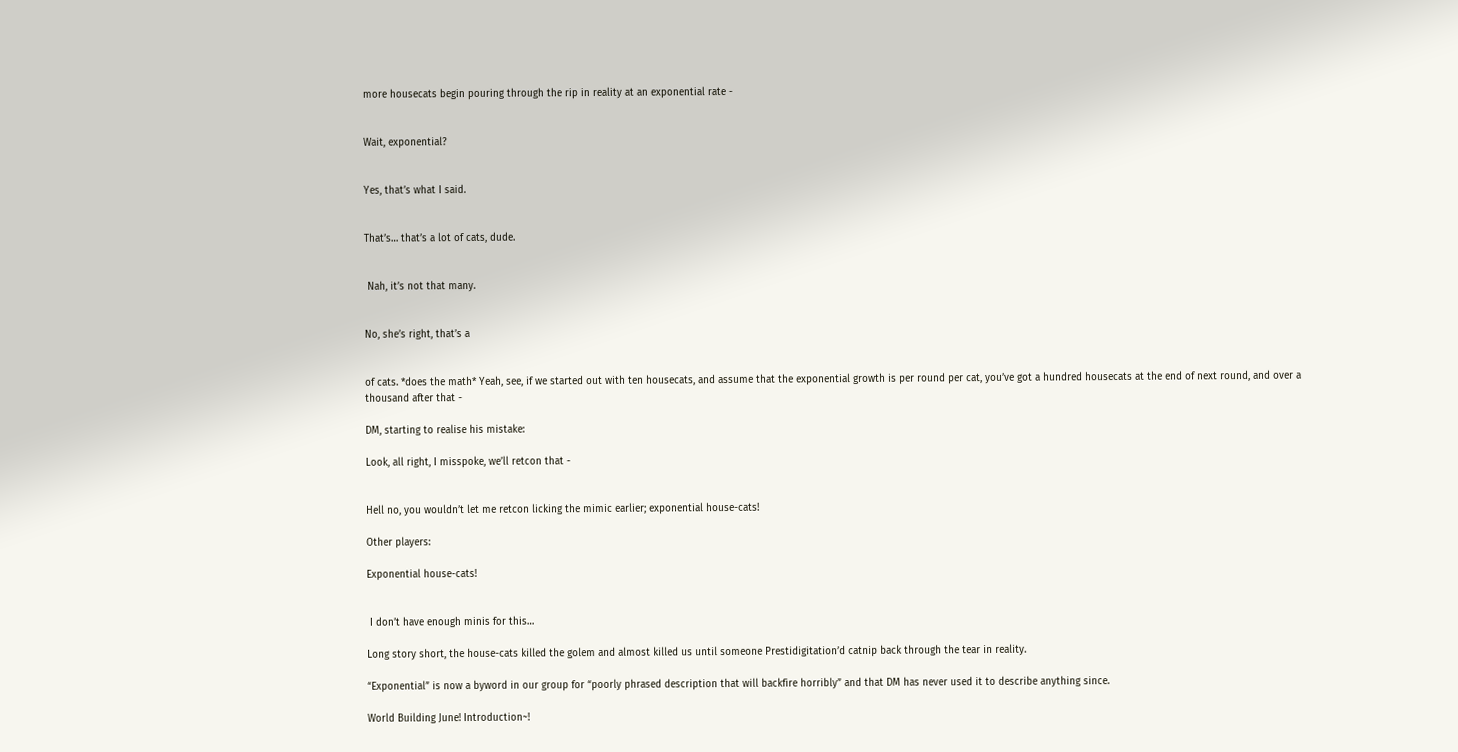more housecats begin pouring through the rip in reality at an exponential rate -


Wait, exponential?


Yes, that’s what I said.


That’s… that’s a lot of cats, dude.


 Nah, it’s not that many.


No, she’s right, that’s a


of cats. *does the math* Yeah, see, if we started out with ten housecats, and assume that the exponential growth is per round per cat, you’ve got a hundred housecats at the end of next round, and over a thousand after that -

DM, starting to realise his mistake:

Look, all right, I misspoke, we’ll retcon that -


Hell no, you wouldn’t let me retcon licking the mimic earlier; exponential house-cats!

Other players:

Exponential house-cats!


 I don’t have enough minis for this…

Long story short, the house-cats killed the golem and almost killed us until someone Prestidigitation’d catnip back through the tear in reality.

“Exponential” is now a byword in our group for “poorly phrased description that will backfire horribly” and that DM has never used it to describe anything since.

World Building June! Introduction~!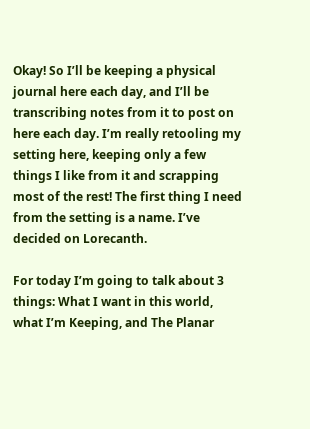Okay! So I’ll be keeping a physical journal here each day, and I’ll be transcribing notes from it to post on here each day. I’m really retooling my setting here, keeping only a few things I like from it and scrapping most of the rest! The first thing I need from the setting is a name. I’ve decided on Lorecanth.

For today I’m going to talk about 3 things: What I want in this world, what I’m Keeping, and The Planar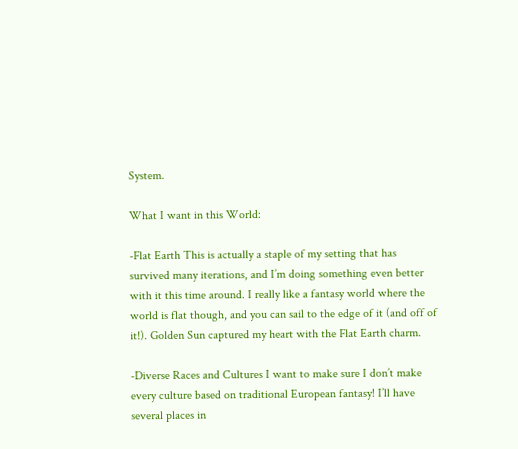System.

What I want in this World:

-Flat Earth This is actually a staple of my setting that has survived many iterations, and I’m doing something even better with it this time around. I really like a fantasy world where the world is flat though, and you can sail to the edge of it (and off of it!). Golden Sun captured my heart with the Flat Earth charm.

-Diverse Races and Cultures I want to make sure I don’t make every culture based on traditional European fantasy! I’ll have several places in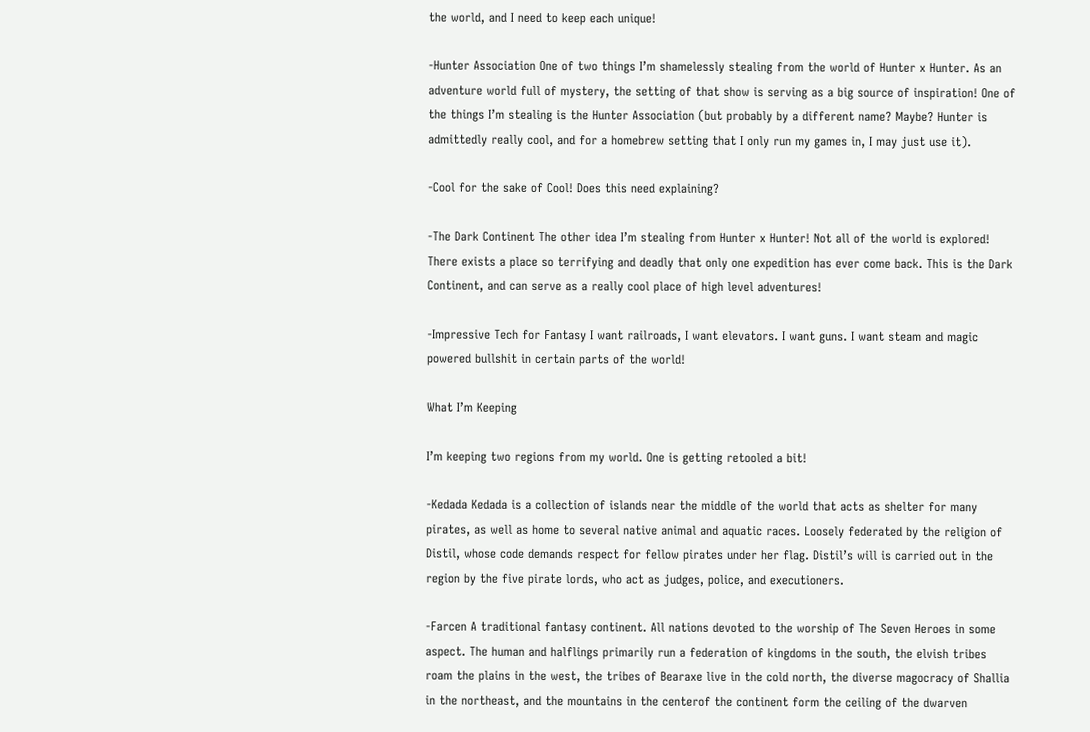the world, and I need to keep each unique!

-Hunter Association One of two things I’m shamelessly stealing from the world of Hunter x Hunter. As an adventure world full of mystery, the setting of that show is serving as a big source of inspiration! One of the things I’m stealing is the Hunter Association (but probably by a different name? Maybe? Hunter is admittedly really cool, and for a homebrew setting that I only run my games in, I may just use it).

-Cool for the sake of Cool! Does this need explaining?

-The Dark Continent The other idea I’m stealing from Hunter x Hunter! Not all of the world is explored! There exists a place so terrifying and deadly that only one expedition has ever come back. This is the Dark Continent, and can serve as a really cool place of high level adventures!

-Impressive Tech for Fantasy I want railroads, I want elevators. I want guns. I want steam and magic powered bullshit in certain parts of the world!

What I’m Keeping

I’m keeping two regions from my world. One is getting retooled a bit!

-Kedada Kedada is a collection of islands near the middle of the world that acts as shelter for many pirates, as well as home to several native animal and aquatic races. Loosely federated by the religion of Distil, whose code demands respect for fellow pirates under her flag. Distil’s will is carried out in the region by the five pirate lords, who act as judges, police, and executioners.

-Farcen A traditional fantasy continent. All nations devoted to the worship of The Seven Heroes in some aspect. The human and halflings primarily run a federation of kingdoms in the south, the elvish tribes roam the plains in the west, the tribes of Bearaxe live in the cold north, the diverse magocracy of Shallia in the northeast, and the mountains in the centerof the continent form the ceiling of the dwarven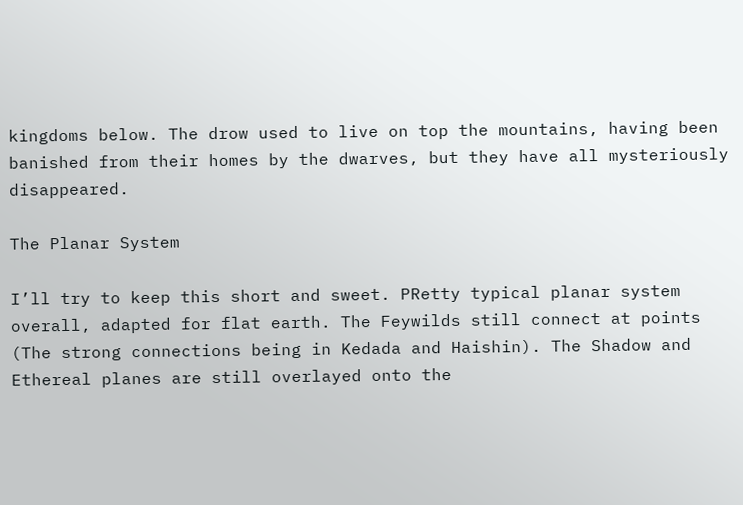kingdoms below. The drow used to live on top the mountains, having been banished from their homes by the dwarves, but they have all mysteriously disappeared.

The Planar System

I’ll try to keep this short and sweet. PRetty typical planar system overall, adapted for flat earth. The Feywilds still connect at points (The strong connections being in Kedada and Haishin). The Shadow and Ethereal planes are still overlayed onto the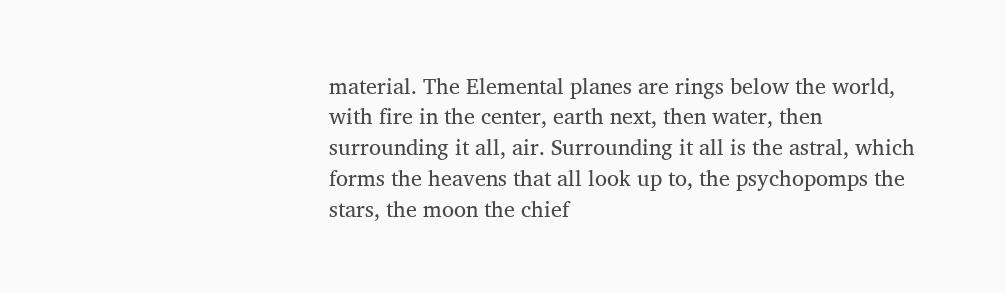material. The Elemental planes are rings below the world, with fire in the center, earth next, then water, then surrounding it all, air. Surrounding it all is the astral, which forms the heavens that all look up to, the psychopomps the stars, the moon the chief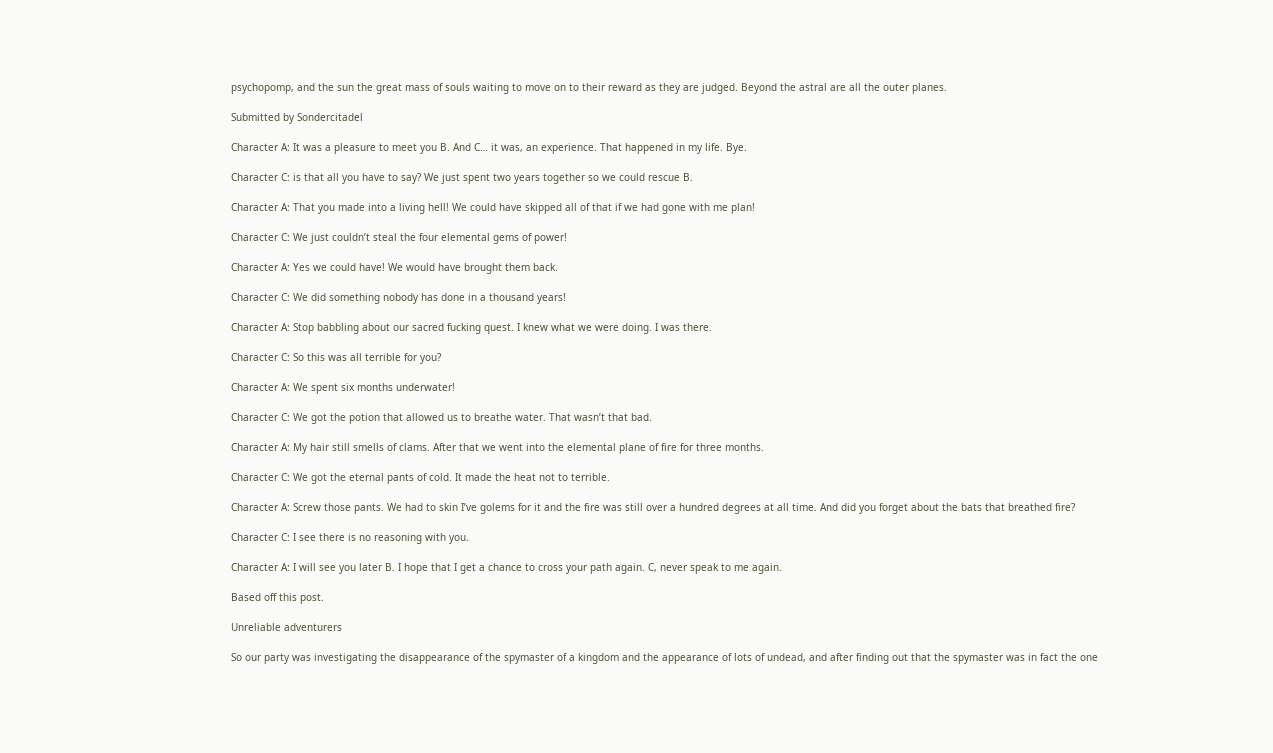psychopomp, and the sun the great mass of souls waiting to move on to their reward as they are judged. Beyond the astral are all the outer planes.

Submitted by Sondercitadel

Character A: It was a pleasure to meet you B. And C… it was, an experience. That happened in my life. Bye.

Character C: is that all you have to say? We just spent two years together so we could rescue B.

Character A: That you made into a living hell! We could have skipped all of that if we had gone with me plan!

Character C: We just couldn’t steal the four elemental gems of power!

Character A: Yes we could have! We would have brought them back.

Character C: We did something nobody has done in a thousand years!

Character A: Stop babbling about our sacred fucking quest. I knew what we were doing. I was there.

Character C: So this was all terrible for you?

Character A: We spent six months underwater!

Character C: We got the potion that allowed us to breathe water. That wasn’t that bad.

Character A: My hair still smells of clams. After that we went into the elemental plane of fire for three months.

Character C: We got the eternal pants of cold. It made the heat not to terrible.

Character A: Screw those pants. We had to skin I’ve golems for it and the fire was still over a hundred degrees at all time. And did you forget about the bats that breathed fire?

Character C: I see there is no reasoning with you.

Character A: I will see you later B. I hope that I get a chance to cross your path again. C, never speak to me again.

Based off this post.

Unreliable adventurers

So our party was investigating the disappearance of the spymaster of a kingdom and the appearance of lots of undead, and after finding out that the spymaster was in fact the one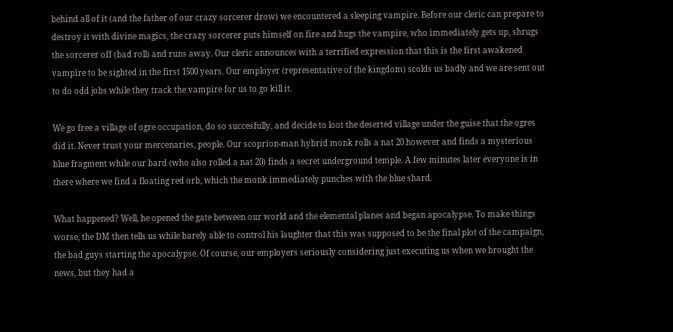behind all of it (and the father of our crazy sorcerer drow) we encountered a sleeping vampire. Before our cleric can prepare to destroy it with divine magics, the crazy sorcerer puts himself on fire and hugs the vampire, who immediately gets up, shrugs the sorcerer off (bad roll) and runs away. Our cleric announces with a terrified expression that this is the first awakened vampire to be sighted in the first 1500 years. Our employer (representative of the kingdom) scolds us badly and we are sent out to do odd jobs while they track the vampire for us to go kill it.

We go free a village of ogre occupation, do so succesfully, and decide to loot the deserted village under the guise that the ogres did it. Never trust your mercenaries, people. Our scoprion-man hybrid monk rolls a nat 20 however and finds a mysterious blue fragment while our bard (who also rolled a nat 20) finds a secret underground temple. A few minutes later everyone is in there where we find a floating red orb, which the monk immediately punches with the blue shard.

What happened? Well, he opened the gate between our world and the elemental planes and began apocalypse. To make things worse, the DM then tells us while barely able to control his laughter that this was supposed to be the final plot of the campaign, the bad guys starting the apocalypse. Of course, our employers seriously considering just executing us when we brought the news, but they had a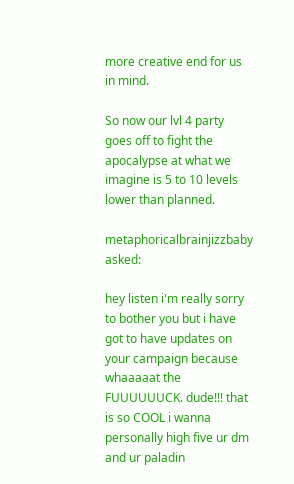more creative end for us in mind.

So now our lvl 4 party goes off to fight the apocalypse at what we imagine is 5 to 10 levels lower than planned.

metaphoricalbrainjizzbaby  asked:

hey listen i'm really sorry to bother you but i have got to have updates on your campaign because whaaaaat the FUUUUUUCK. dude!!! that is so COOL i wanna personally high five ur dm and ur paladin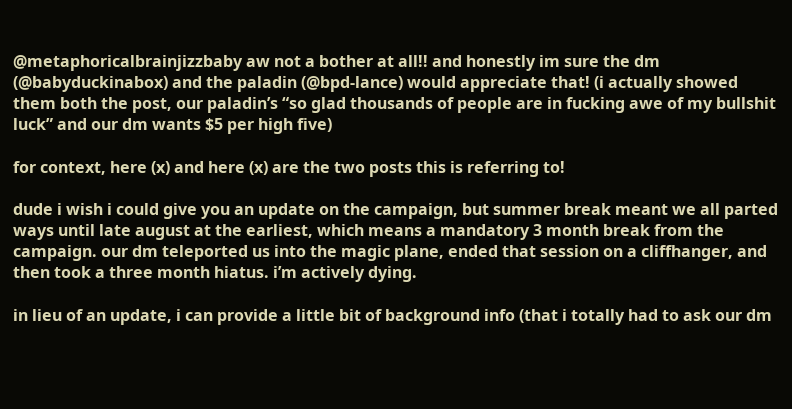@metaphoricalbrainjizzbaby aw not a bother at all!! and honestly im sure the dm (@babyduckinabox) and the paladin (@bpd-lance) would appreciate that! (i actually showed them both the post, our paladin’s “so glad thousands of people are in fucking awe of my bullshit luck” and our dm wants $5 per high five)

for context, here (x) and here (x) are the two posts this is referring to!

dude i wish i could give you an update on the campaign, but summer break meant we all parted ways until late august at the earliest, which means a mandatory 3 month break from the campaign. our dm teleported us into the magic plane, ended that session on a cliffhanger, and then took a three month hiatus. i’m actively dying.

in lieu of an update, i can provide a little bit of background info (that i totally had to ask our dm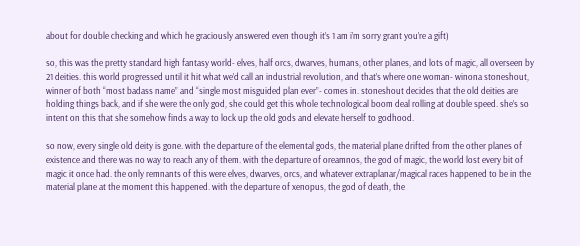about for double checking and which he graciously answered even though it’s 1 am i’m sorry grant you’re a gift)

so, this was the pretty standard high fantasy world- elves, half orcs, dwarves, humans, other planes, and lots of magic, all overseen by 21 deities. this world progressed until it hit what we’d call an industrial revolution, and that’s where one woman- winona stoneshout, winner of both “most badass name” and “single most misguided plan ever”- comes in. stoneshout decides that the old deities are holding things back, and if she were the only god, she could get this whole technological boom deal rolling at double speed. she’s so intent on this that she somehow finds a way to lock up the old gods and elevate herself to godhood.

so now, every single old deity is gone. with the departure of the elemental gods, the material plane drifted from the other planes of existence and there was no way to reach any of them. with the departure of oreamnos, the god of magic, the world lost every bit of magic it once had. the only remnants of this were elves, dwarves, orcs, and whatever extraplanar/magical races happened to be in the material plane at the moment this happened. with the departure of xenopus, the god of death, the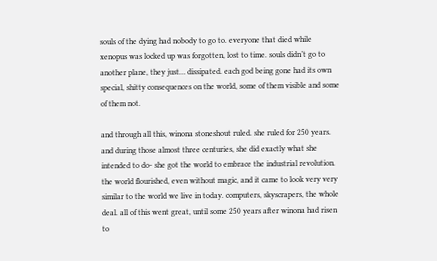souls of the dying had nobody to go to. everyone that died while xenopus was locked up was forgotten, lost to time. souls didn’t go to another plane, they just… dissipated. each god being gone had its own special, shitty consequences on the world, some of them visible and some of them not.

and through all this, winona stoneshout ruled. she ruled for 250 years. and during those almost three centuries, she did exactly what she intended to do- she got the world to embrace the industrial revolution. the world flourished, even without magic, and it came to look very very similar to the world we live in today. computers, skyscrapers, the whole deal. all of this went great, until some 250 years after winona had risen to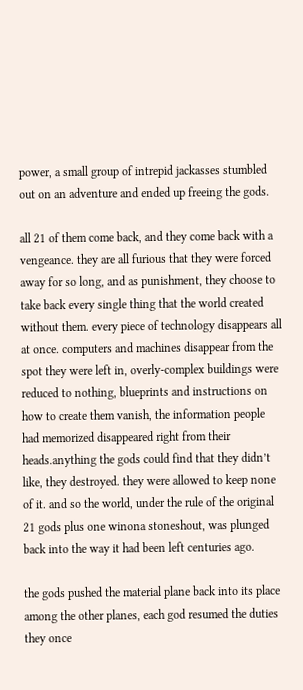power, a small group of intrepid jackasses stumbled out on an adventure and ended up freeing the gods.

all 21 of them come back, and they come back with a vengeance. they are all furious that they were forced away for so long, and as punishment, they choose to take back every single thing that the world created without them. every piece of technology disappears all at once. computers and machines disappear from the spot they were left in, overly-complex buildings were reduced to nothing, blueprints and instructions on how to create them vanish, the information people had memorized disappeared right from their heads.anything the gods could find that they didn’t like, they destroyed. they were allowed to keep none of it. and so the world, under the rule of the original 21 gods plus one winona stoneshout, was plunged back into the way it had been left centuries ago.

the gods pushed the material plane back into its place among the other planes, each god resumed the duties they once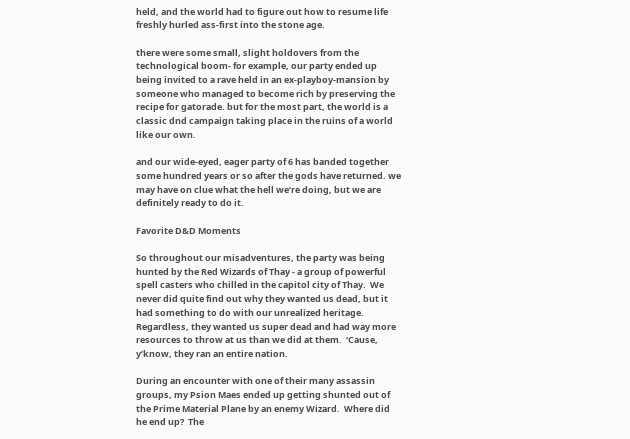held, and the world had to figure out how to resume life freshly hurled ass-first into the stone age.

there were some small, slight holdovers from the technological boom- for example, our party ended up being invited to a rave held in an ex-playboy-mansion by someone who managed to become rich by preserving the recipe for gatorade. but for the most part, the world is a classic dnd campaign taking place in the ruins of a world like our own.

and our wide-eyed, eager party of 6 has banded together some hundred years or so after the gods have returned. we may have on clue what the hell we’re doing, but we are definitely ready to do it.

Favorite D&D Moments

So throughout our misadventures, the party was being hunted by the Red Wizards of Thay - a group of powerful spell casters who chilled in the capitol city of Thay.  We never did quite find out why they wanted us dead, but it had something to do with our unrealized heritage.  Regardless, they wanted us super dead and had way more resources to throw at us than we did at them.  ‘Cause, y’know, they ran an entire nation.

During an encounter with one of their many assassin groups, my Psion Maes ended up getting shunted out of the Prime Material Plane by an enemy Wizard.  Where did he end up?  The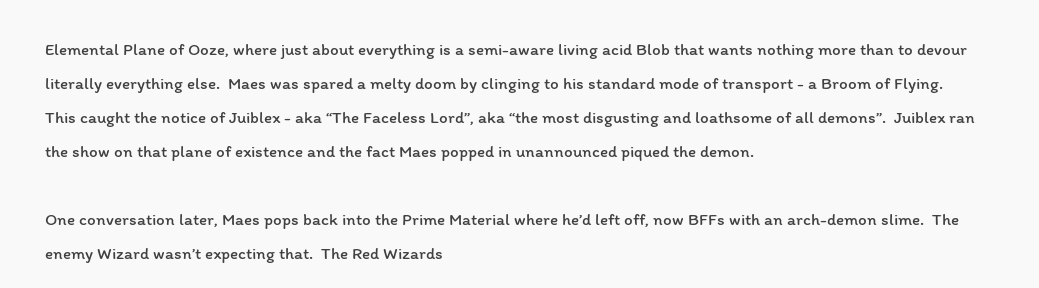Elemental Plane of Ooze, where just about everything is a semi-aware living acid Blob that wants nothing more than to devour literally everything else.  Maes was spared a melty doom by clinging to his standard mode of transport - a Broom of Flying.  This caught the notice of Juiblex - aka “The Faceless Lord”, aka “the most disgusting and loathsome of all demons”.  Juiblex ran the show on that plane of existence and the fact Maes popped in unannounced piqued the demon.

One conversation later, Maes pops back into the Prime Material where he’d left off, now BFFs with an arch-demon slime.  The enemy Wizard wasn’t expecting that.  The Red Wizards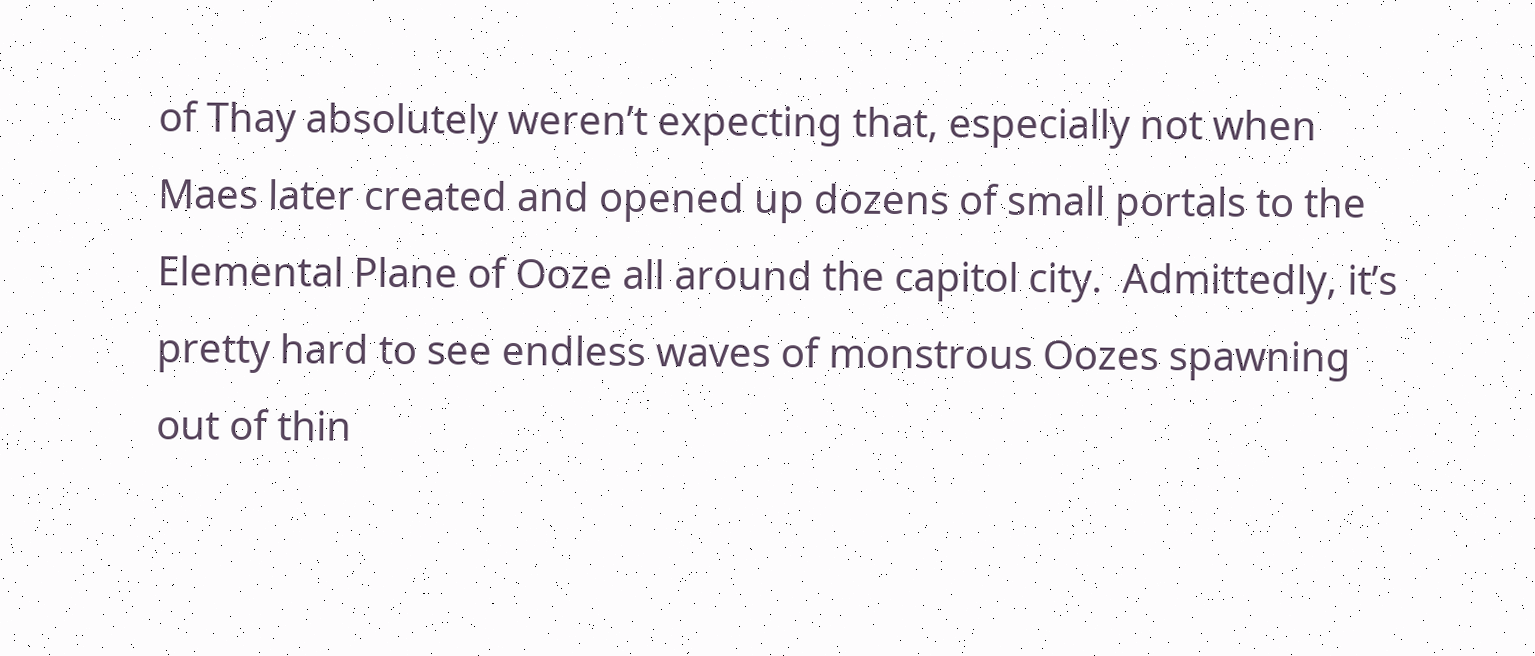of Thay absolutely weren’t expecting that, especially not when Maes later created and opened up dozens of small portals to the Elemental Plane of Ooze all around the capitol city.  Admittedly, it’s pretty hard to see endless waves of monstrous Oozes spawning out of thin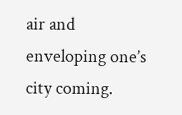air and enveloping one’s city coming.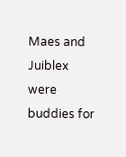Maes and Juiblex were buddies for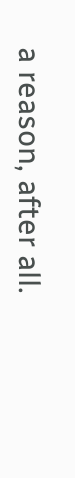a reason, after all.